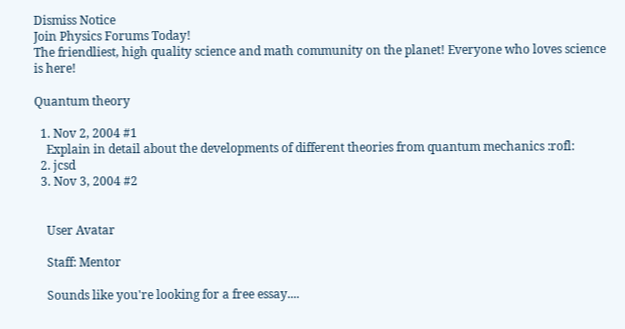Dismiss Notice
Join Physics Forums Today!
The friendliest, high quality science and math community on the planet! Everyone who loves science is here!

Quantum theory

  1. Nov 2, 2004 #1
    Explain in detail about the developments of different theories from quantum mechanics :rofl:
  2. jcsd
  3. Nov 3, 2004 #2


    User Avatar

    Staff: Mentor

    Sounds like you're looking for a free essay....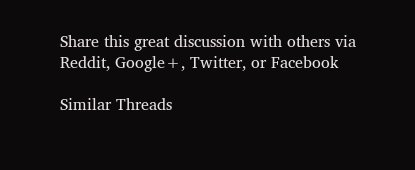Share this great discussion with others via Reddit, Google+, Twitter, or Facebook

Similar Threads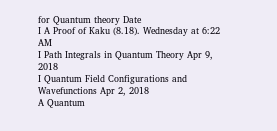for Quantum theory Date
I A Proof of Kaku (8.18). Wednesday at 6:22 AM
I Path Integrals in Quantum Theory Apr 9, 2018
I Quantum Field Configurations and Wavefunctions Apr 2, 2018
A Quantum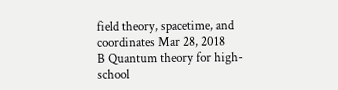field theory, spacetime, and coordinates Mar 28, 2018
B Quantum theory for high-school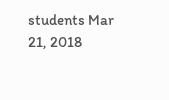students Mar 21, 2018